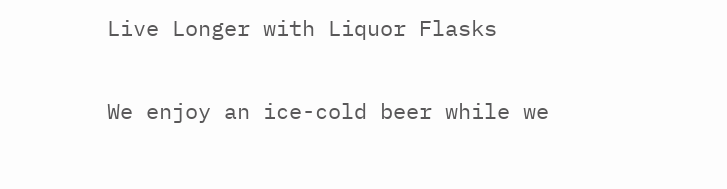Live Longer with Liquor Flasks

We enjoy an ice-cold beer while we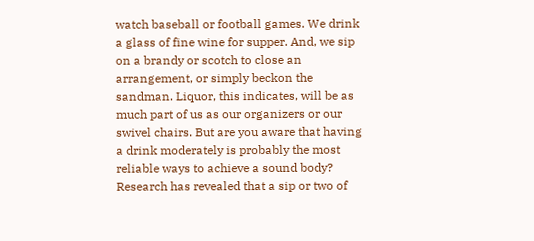watch baseball or football games. We drink a glass of fine wine for supper. And, we sip on a brandy or scotch to close an arrangement, or simply beckon the sandman. Liquor, this indicates, will be as much part of us as our organizers or our swivel chairs. But are you aware that having a drink moderately is probably the most reliable ways to achieve a sound body? Research has revealed that a sip or two of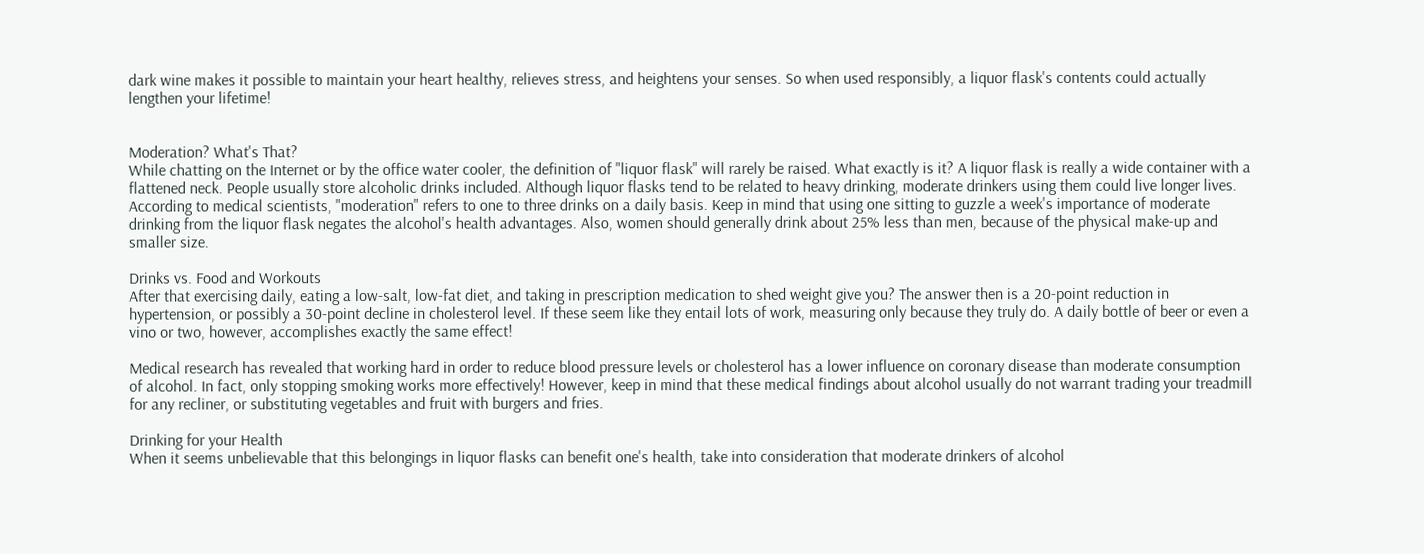dark wine makes it possible to maintain your heart healthy, relieves stress, and heightens your senses. So when used responsibly, a liquor flask's contents could actually lengthen your lifetime!


Moderation? What's That?
While chatting on the Internet or by the office water cooler, the definition of "liquor flask" will rarely be raised. What exactly is it? A liquor flask is really a wide container with a flattened neck. People usually store alcoholic drinks included. Although liquor flasks tend to be related to heavy drinking, moderate drinkers using them could live longer lives. According to medical scientists, "moderation" refers to one to three drinks on a daily basis. Keep in mind that using one sitting to guzzle a week's importance of moderate drinking from the liquor flask negates the alcohol's health advantages. Also, women should generally drink about 25% less than men, because of the physical make-up and smaller size.

Drinks vs. Food and Workouts
After that exercising daily, eating a low-salt, low-fat diet, and taking in prescription medication to shed weight give you? The answer then is a 20-point reduction in hypertension, or possibly a 30-point decline in cholesterol level. If these seem like they entail lots of work, measuring only because they truly do. A daily bottle of beer or even a vino or two, however, accomplishes exactly the same effect!

Medical research has revealed that working hard in order to reduce blood pressure levels or cholesterol has a lower influence on coronary disease than moderate consumption of alcohol. In fact, only stopping smoking works more effectively! However, keep in mind that these medical findings about alcohol usually do not warrant trading your treadmill for any recliner, or substituting vegetables and fruit with burgers and fries.

Drinking for your Health
When it seems unbelievable that this belongings in liquor flasks can benefit one's health, take into consideration that moderate drinkers of alcohol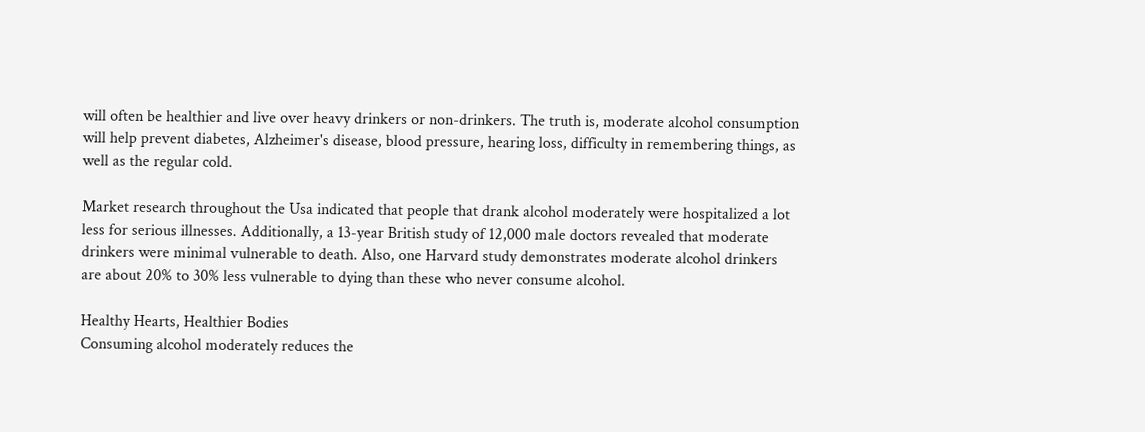will often be healthier and live over heavy drinkers or non-drinkers. The truth is, moderate alcohol consumption will help prevent diabetes, Alzheimer's disease, blood pressure, hearing loss, difficulty in remembering things, as well as the regular cold.

Market research throughout the Usa indicated that people that drank alcohol moderately were hospitalized a lot less for serious illnesses. Additionally, a 13-year British study of 12,000 male doctors revealed that moderate drinkers were minimal vulnerable to death. Also, one Harvard study demonstrates moderate alcohol drinkers are about 20% to 30% less vulnerable to dying than these who never consume alcohol.

Healthy Hearts, Healthier Bodies
Consuming alcohol moderately reduces the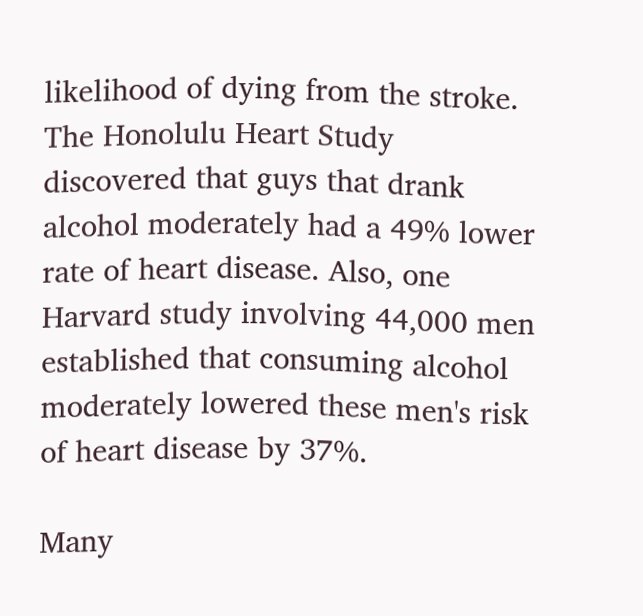likelihood of dying from the stroke. The Honolulu Heart Study discovered that guys that drank alcohol moderately had a 49% lower rate of heart disease. Also, one Harvard study involving 44,000 men established that consuming alcohol moderately lowered these men's risk of heart disease by 37%.

Many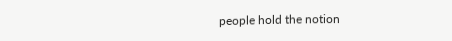people hold the notion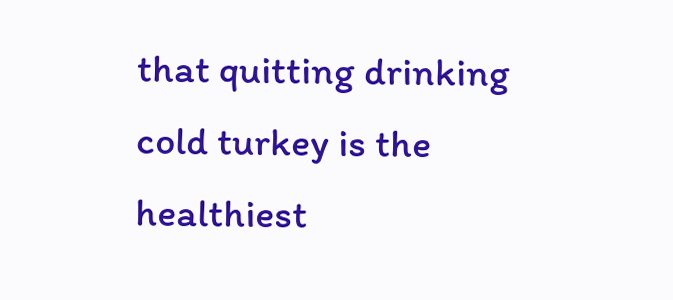that quitting drinking cold turkey is the healthiest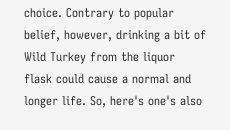choice. Contrary to popular belief, however, drinking a bit of Wild Turkey from the liquor flask could cause a normal and longer life. So, here's one's also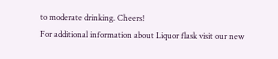to moderate drinking. Cheers!
For additional information about Liquor flask visit our new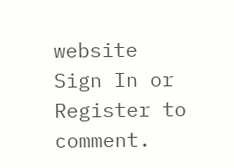website
Sign In or Register to comment.